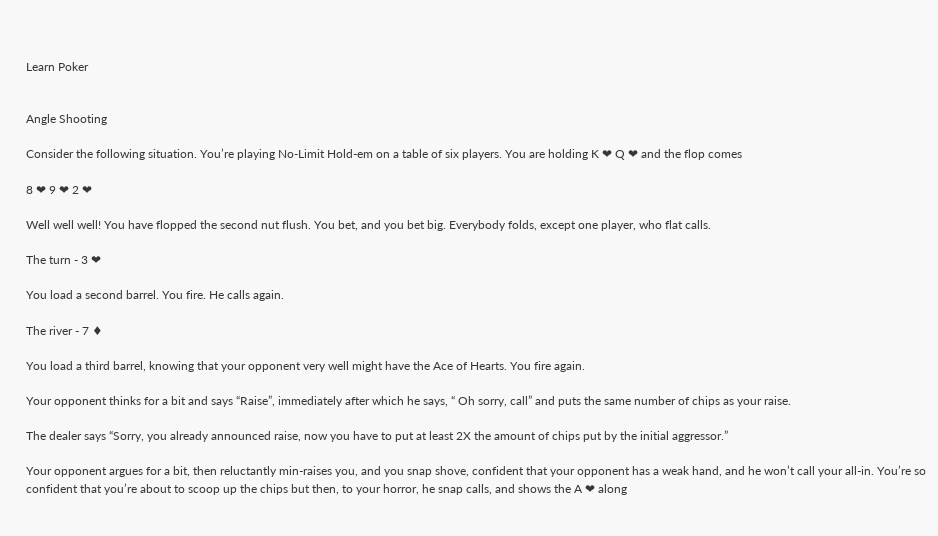Learn Poker


Angle Shooting

Consider the following situation. You’re playing No-Limit Hold-em on a table of six players. You are holding K ❤ Q ❤ and the flop comes

8 ❤ 9 ❤ 2 ❤

Well well well! You have flopped the second nut flush. You bet, and you bet big. Everybody folds, except one player, who flat calls.

The turn - 3 ❤

You load a second barrel. You fire. He calls again.

The river - 7 ♦

You load a third barrel, knowing that your opponent very well might have the Ace of Hearts. You fire again.

Your opponent thinks for a bit and says “Raise”, immediately after which he says, “ Oh sorry, call” and puts the same number of chips as your raise.

The dealer says “Sorry, you already announced raise, now you have to put at least 2X the amount of chips put by the initial aggressor.”

Your opponent argues for a bit, then reluctantly min-raises you, and you snap shove, confident that your opponent has a weak hand, and he won’t call your all-in. You’re so confident that you’re about to scoop up the chips but then, to your horror, he snap calls, and shows the A ❤ along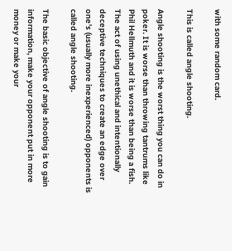with some random card.

This is called angle shooting.

Angle shooting is the worst thing you can do in poker. It is worse than throwing tantrums like Phil Hellmuth and it is worse than being a fish. The act of using unethical and intentionally deceptive techniques to create an edge over one’s (usually more inexperienced) opponents is called angle shooting.

The basic objective of angle shooting is to gain information, make your opponent put in more money or make your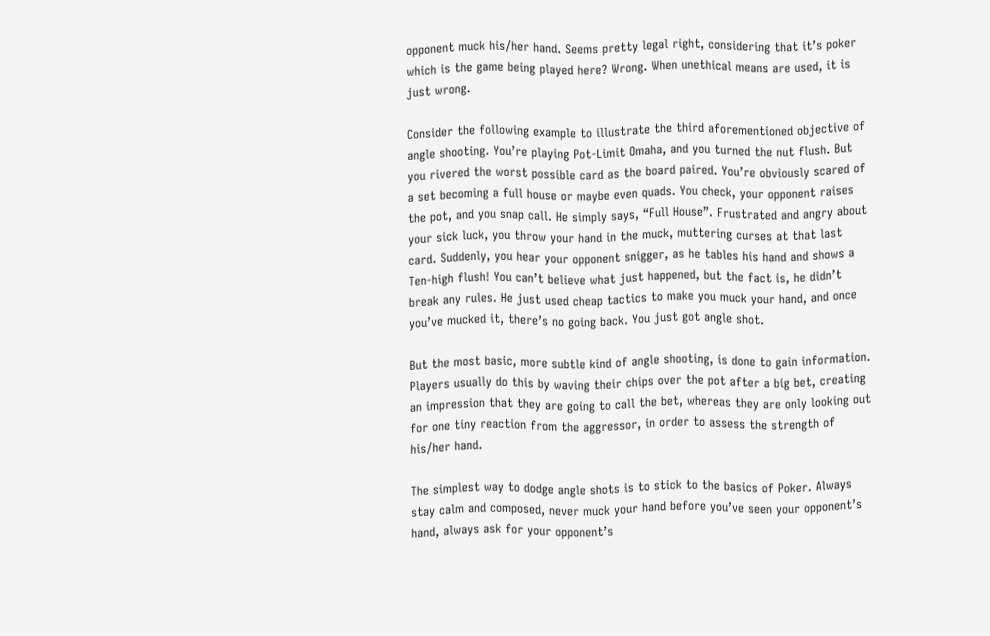opponent muck his/her hand. Seems pretty legal right, considering that it’s poker which is the game being played here? Wrong. When unethical means are used, it is just wrong.

Consider the following example to illustrate the third aforementioned objective of angle shooting. You’re playing Pot-Limit Omaha, and you turned the nut flush. But you rivered the worst possible card as the board paired. You’re obviously scared of a set becoming a full house or maybe even quads. You check, your opponent raises the pot, and you snap call. He simply says, “Full House”. Frustrated and angry about your sick luck, you throw your hand in the muck, muttering curses at that last card. Suddenly, you hear your opponent snigger, as he tables his hand and shows a Ten-high flush! You can’t believe what just happened, but the fact is, he didn’t break any rules. He just used cheap tactics to make you muck your hand, and once you’ve mucked it, there’s no going back. You just got angle shot.

But the most basic, more subtle kind of angle shooting, is done to gain information. Players usually do this by waving their chips over the pot after a big bet, creating an impression that they are going to call the bet, whereas they are only looking out for one tiny reaction from the aggressor, in order to assess the strength of his/her hand.

The simplest way to dodge angle shots is to stick to the basics of Poker. Always stay calm and composed, never muck your hand before you’ve seen your opponent’s hand, always ask for your opponent’s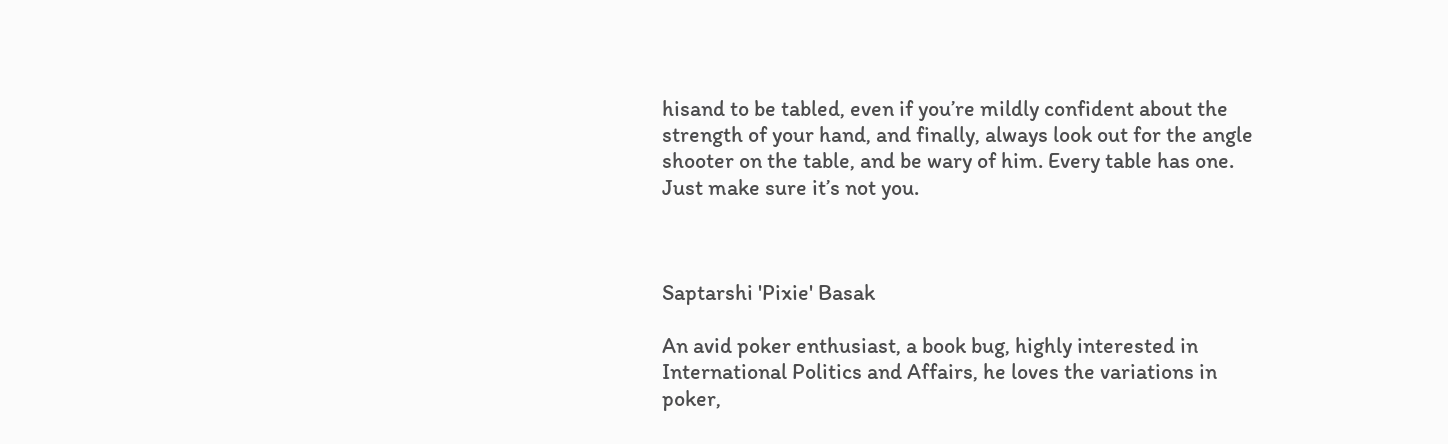hisand to be tabled, even if you’re mildly confident about the strength of your hand, and finally, always look out for the angle shooter on the table, and be wary of him. Every table has one. Just make sure it’s not you.



Saptarshi 'Pixie' Basak

An avid poker enthusiast, a book bug, highly interested in International Politics and Affairs, he loves the variations in poker,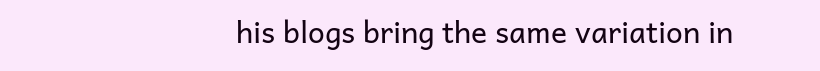his blogs bring the same variation in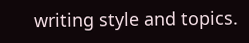writing style and topics.